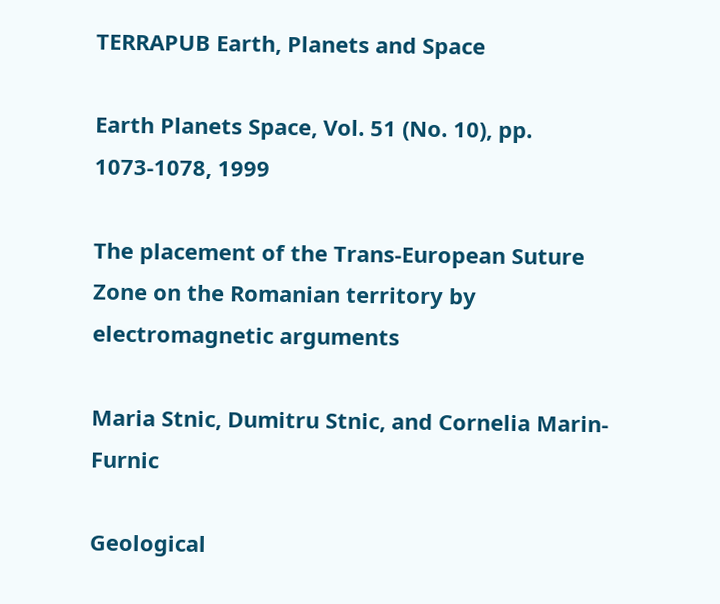TERRAPUB Earth, Planets and Space

Earth Planets Space, Vol. 51 (No. 10), pp. 1073-1078, 1999

The placement of the Trans-European Suture Zone on the Romanian territory by electromagnetic arguments

Maria Stnic, Dumitru Stnic, and Cornelia Marin-Furnic

Geological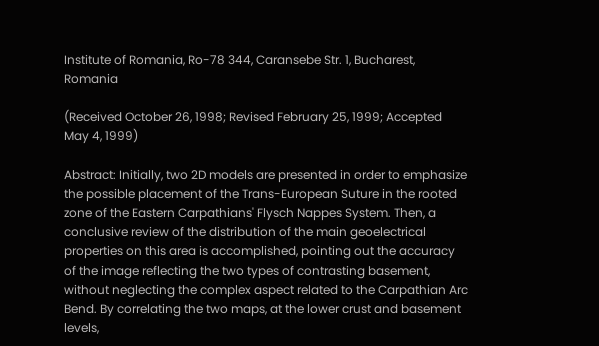Institute of Romania, Ro-78 344, Caransebe Str. 1, Bucharest, Romania

(Received October 26, 1998; Revised February 25, 1999; Accepted May 4, 1999)

Abstract: Initially, two 2D models are presented in order to emphasize the possible placement of the Trans-European Suture in the rooted zone of the Eastern Carpathians' Flysch Nappes System. Then, a conclusive review of the distribution of the main geoelectrical properties on this area is accomplished, pointing out the accuracy of the image reflecting the two types of contrasting basement, without neglecting the complex aspect related to the Carpathian Arc Bend. By correlating the two maps, at the lower crust and basement levels,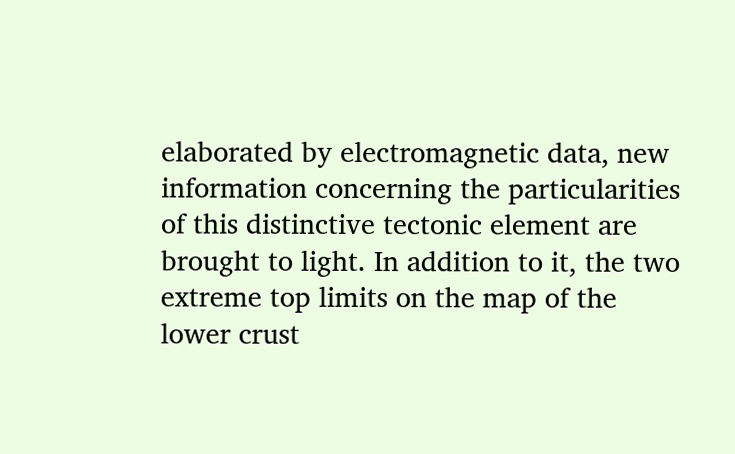elaborated by electromagnetic data, new information concerning the particularities of this distinctive tectonic element are brought to light. In addition to it, the two extreme top limits on the map of the lower crust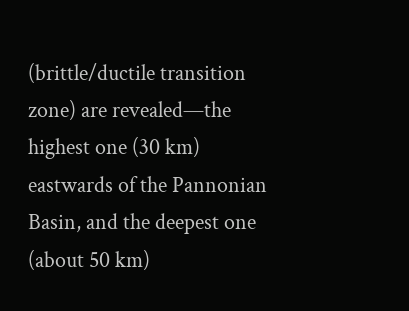(brittle/ductile transition zone) are revealed—the highest one (30 km) eastwards of the Pannonian Basin, and the deepest one (about 50 km)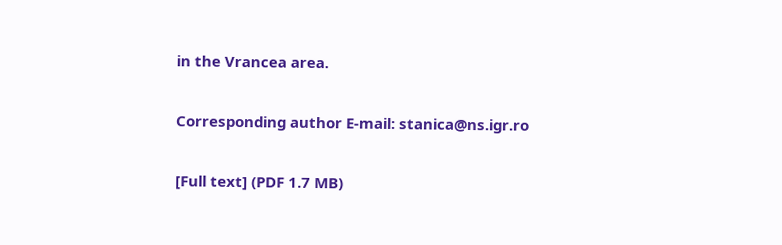in the Vrancea area.

Corresponding author E-mail: stanica@ns.igr.ro

[Full text] (PDF 1.7 MB)